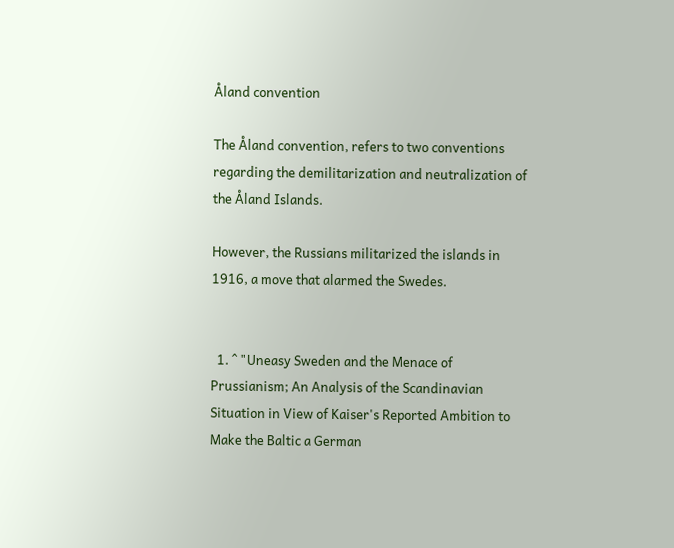Åland convention

The Åland convention, refers to two conventions regarding the demilitarization and neutralization of the Åland Islands.

However, the Russians militarized the islands in 1916, a move that alarmed the Swedes.


  1. ^ "Uneasy Sweden and the Menace of Prussianism; An Analysis of the Scandinavian Situation in View of Kaiser's Reported Ambition to Make the Baltic a German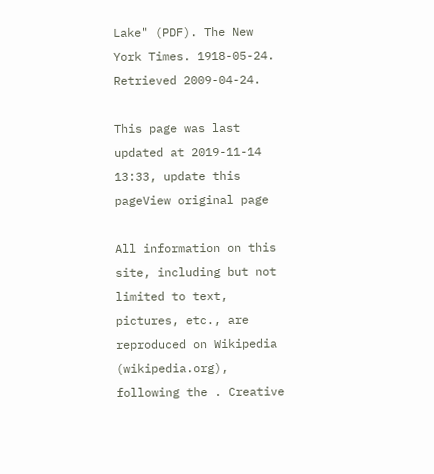Lake" (PDF). The New York Times. 1918-05-24. Retrieved 2009-04-24.

This page was last updated at 2019-11-14 13:33, update this pageView original page

All information on this site, including but not limited to text, pictures, etc., are reproduced on Wikipedia (wikipedia.org), following the . Creative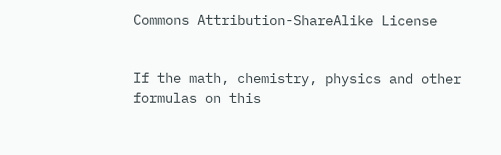Commons Attribution-ShareAlike License


If the math, chemistry, physics and other formulas on this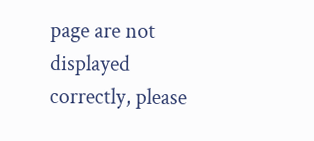page are not displayed correctly, please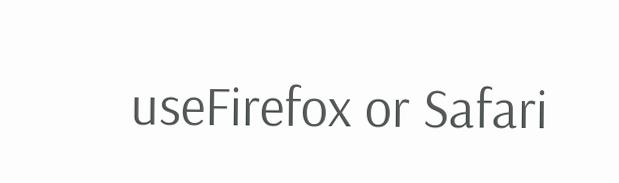useFirefox or Safari